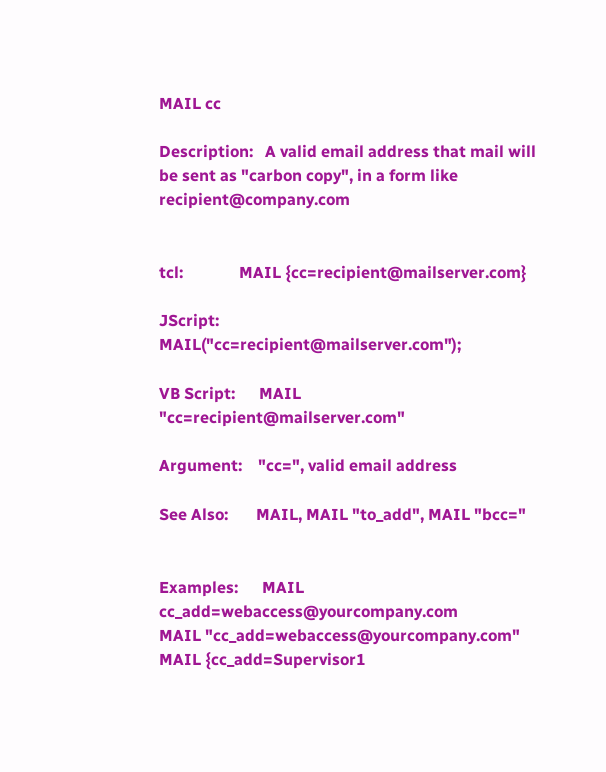MAIL cc

Description:   A valid email address that mail will be sent as "carbon copy", in a form like recipient@company.com


tcl:              MAIL {cc=recipient@mailserver.com}

JScript:        MAIL("cc=recipient@mailserver.com");

VB Script:      MAIL "cc=recipient@mailserver.com"

Argument:    "cc=", valid email address

See Also:       MAIL, MAIL "to_add", MAIL "bcc="


Examples:      MAIL cc_add=webaccess@yourcompany.com
MAIL "cc_add=webaccess@yourcompany.com"
MAIL {cc_add=Supervisor1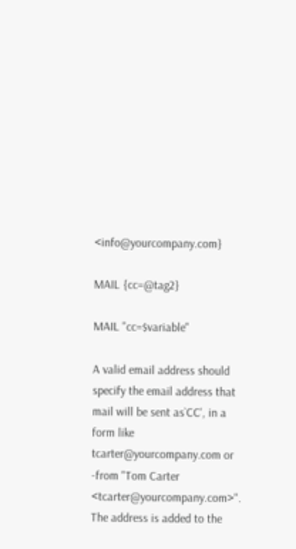<info@yourcompany.com}

MAIL {cc=@tag2}

MAIL "cc=$variable"

A valid email address should specify the email address that mail will be sent as`CC', in a form like tcarter@yourcompany.com or -from "Tom Carter <tcarter@yourcompany.com>". The address is added to the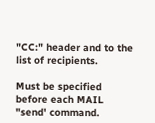"CC:" header and to the list of recipients.

Must be specified before each MAIL "send' command.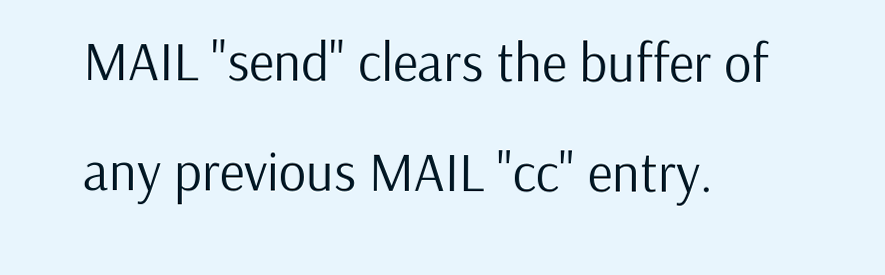MAIL "send" clears the buffer of any previous MAIL "cc" entry.